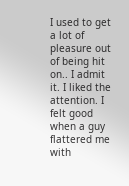I used to get a lot of pleasure out of being hit on.. I admit it. I liked the attention. I felt good when a guy flattered me with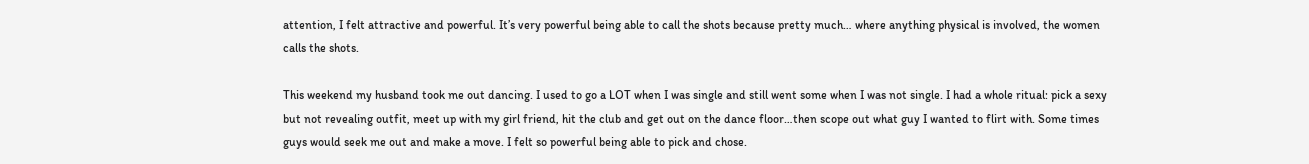attention, I felt attractive and powerful. It’s very powerful being able to call the shots because pretty much… where anything physical is involved, the women calls the shots.

This weekend my husband took me out dancing. I used to go a LOT when I was single and still went some when I was not single. I had a whole ritual: pick a sexy but not revealing outfit, meet up with my girl friend, hit the club and get out on the dance floor…then scope out what guy I wanted to flirt with. Some times guys would seek me out and make a move. I felt so powerful being able to pick and chose.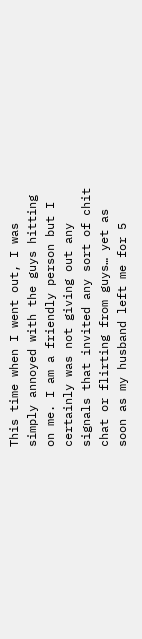This time when I went out, I was simply annoyed with the guys hitting on me. I am a friendly person but I certainly was not giving out any signals that invited any sort of chit chat or flirting from guys… yet as soon as my husband left me for 5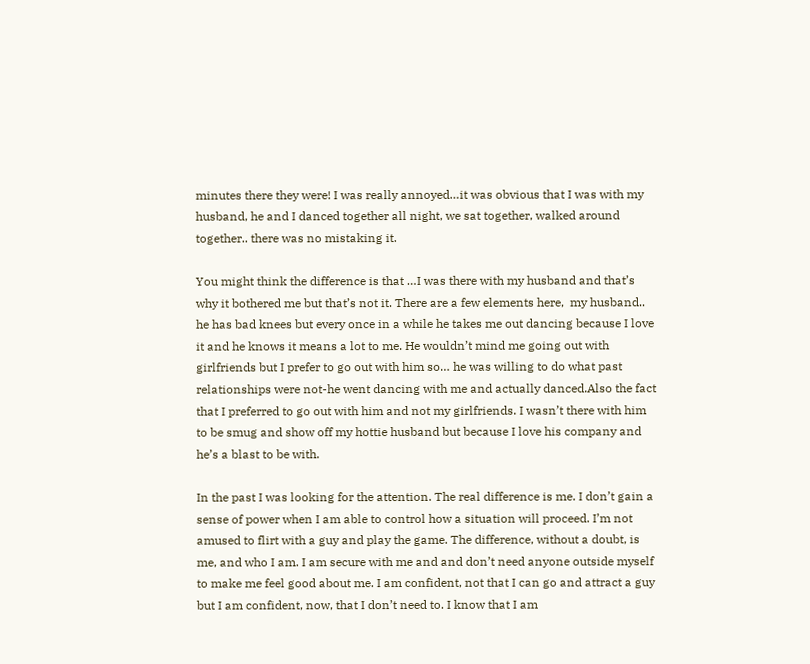minutes there they were! I was really annoyed…it was obvious that I was with my husband, he and I danced together all night, we sat together, walked around together.. there was no mistaking it.

You might think the difference is that …I was there with my husband and that’s why it bothered me but that’s not it. There are a few elements here,  my husband.. he has bad knees but every once in a while he takes me out dancing because I love it and he knows it means a lot to me. He wouldn’t mind me going out with girlfriends but I prefer to go out with him so… he was willing to do what past relationships were not-he went dancing with me and actually danced.Also the fact that I preferred to go out with him and not my girlfriends. I wasn’t there with him to be smug and show off my hottie husband but because I love his company and he’s a blast to be with.

In the past I was looking for the attention. The real difference is me. I don’t gain a sense of power when I am able to control how a situation will proceed. I’m not amused to flirt with a guy and play the game. The difference, without a doubt, is me, and who I am. I am secure with me and and don’t need anyone outside myself to make me feel good about me. I am confident, not that I can go and attract a guy but I am confident, now, that I don’t need to. I know that I am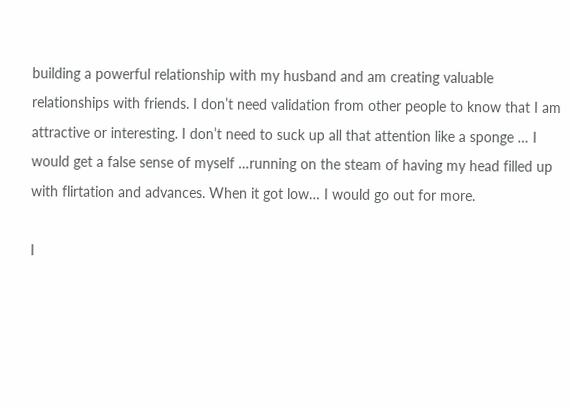building a powerful relationship with my husband and am creating valuable relationships with friends. I don’t need validation from other people to know that I am attractive or interesting. I don’t need to suck up all that attention like a sponge … I would get a false sense of myself …running on the steam of having my head filled up with flirtation and advances. When it got low… I would go out for more.

I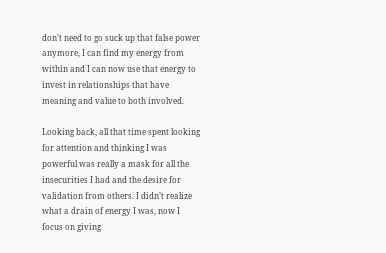don’t need to go suck up that false power anymore, I can find my energy from within and I can now use that energy to invest in relationships that have meaning and value to both involved.

Looking back, all that time spent looking for attention and thinking I was powerful was really a mask for all the insecurities I had and the desire for validation from others. I didn’t realize what a drain of energy I was, now I focus on giving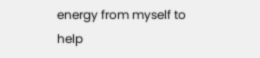energy from myself to help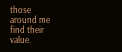those around me find their value.